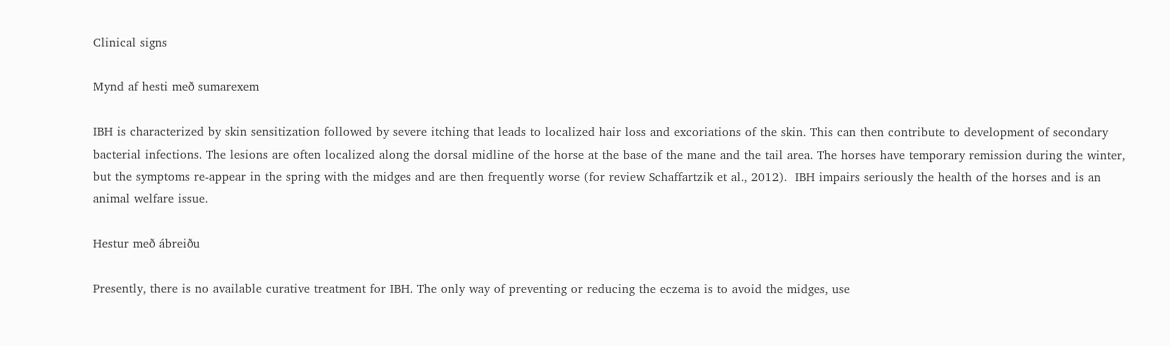Clinical signs

Mynd af hesti með sumarexem

IBH is characterized by skin sensitization followed by severe itching that leads to localized hair loss and excoriations of the skin. This can then contribute to development of secondary bacterial infections. The lesions are often localized along the dorsal midline of the horse at the base of the mane and the tail area. The horses have temporary remission during the winter, but the symptoms re-appear in the spring with the midges and are then frequently worse (for review Schaffartzik et al., 2012).  IBH impairs seriously the health of the horses and is an animal welfare issue.

Hestur með ábreiðu

Presently, there is no available curative treatment for IBH. The only way of preventing or reducing the eczema is to avoid the midges, use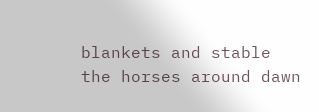blankets and stable the horses around dawn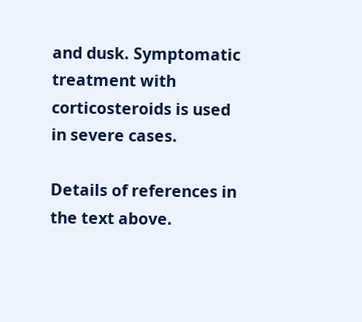and dusk. Symptomatic treatment with corticosteroids is used in severe cases.

Details of references in the text above.